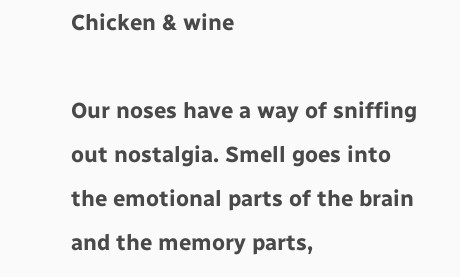Chicken & wine

Our noses have a way of sniffing out nostalgia. Smell goes into the emotional parts of the brain and the memory parts,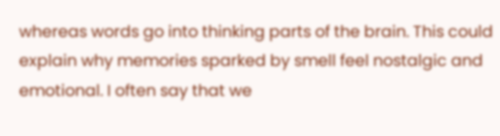whereas words go into thinking parts of the brain. This could explain why memories sparked by smell feel nostalgic and emotional. I often say that we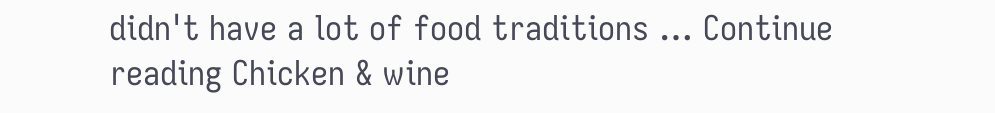didn't have a lot of food traditions … Continue reading Chicken & wine